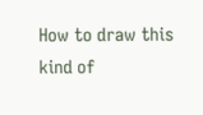How to draw this kind of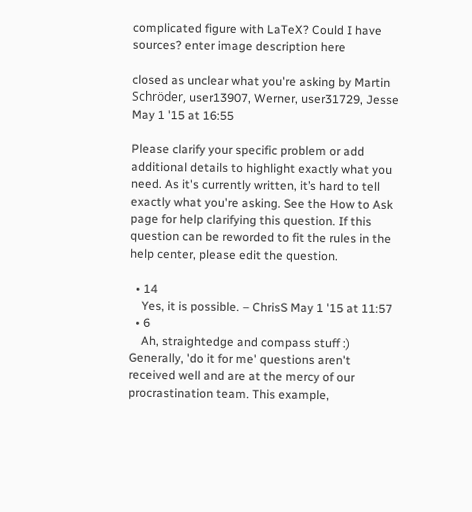complicated figure with LaTeX? Could I have sources? enter image description here

closed as unclear what you're asking by Martin Schröder, user13907, Werner, user31729, Jesse May 1 '15 at 16:55

Please clarify your specific problem or add additional details to highlight exactly what you need. As it's currently written, it’s hard to tell exactly what you're asking. See the How to Ask page for help clarifying this question. If this question can be reworded to fit the rules in the help center, please edit the question.

  • 14
    Yes, it is possible. – ChrisS May 1 '15 at 11:57
  • 6
    Ah, straightedge and compass stuff :) Generally, 'do it for me' questions aren't received well and are at the mercy of our procrastination team. This example,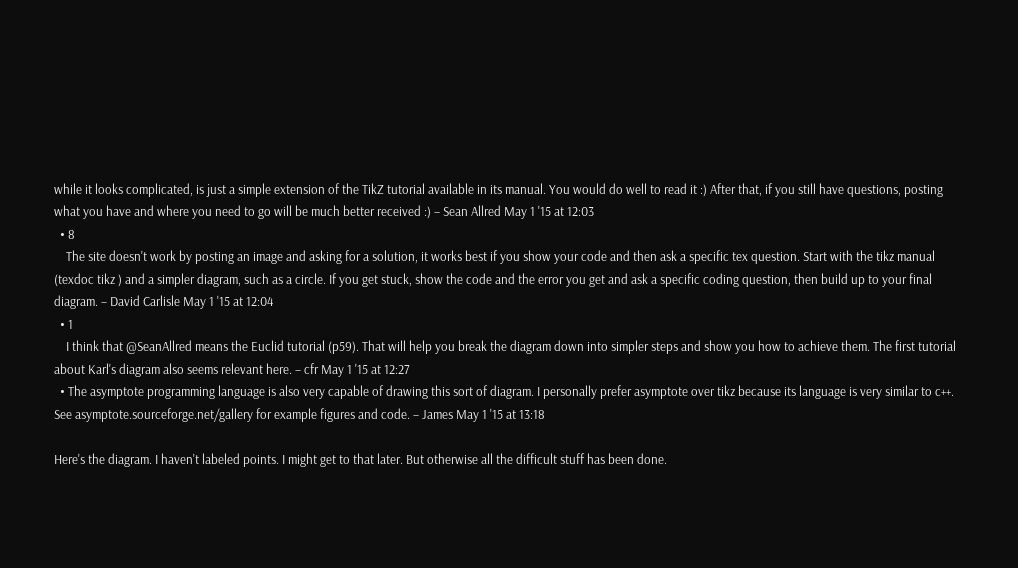while it looks complicated, is just a simple extension of the TikZ tutorial available in its manual. You would do well to read it :) After that, if you still have questions, posting what you have and where you need to go will be much better received :) – Sean Allred May 1 '15 at 12:03
  • 8
    The site doesn't work by posting an image and asking for a solution, it works best if you show your code and then ask a specific tex question. Start with the tikz manual (texdoc tikz ) and a simpler diagram, such as a circle. If you get stuck, show the code and the error you get and ask a specific coding question, then build up to your final diagram. – David Carlisle May 1 '15 at 12:04
  • 1
    I think that @SeanAllred means the Euclid tutorial (p59). That will help you break the diagram down into simpler steps and show you how to achieve them. The first tutorial about Karl's diagram also seems relevant here. – cfr May 1 '15 at 12:27
  • The asymptote programming language is also very capable of drawing this sort of diagram. I personally prefer asymptote over tikz because its language is very similar to c++. See asymptote.sourceforge.net/gallery for example figures and code. – James May 1 '15 at 13:18

Here's the diagram. I haven't labeled points. I might get to that later. But otherwise all the difficult stuff has been done.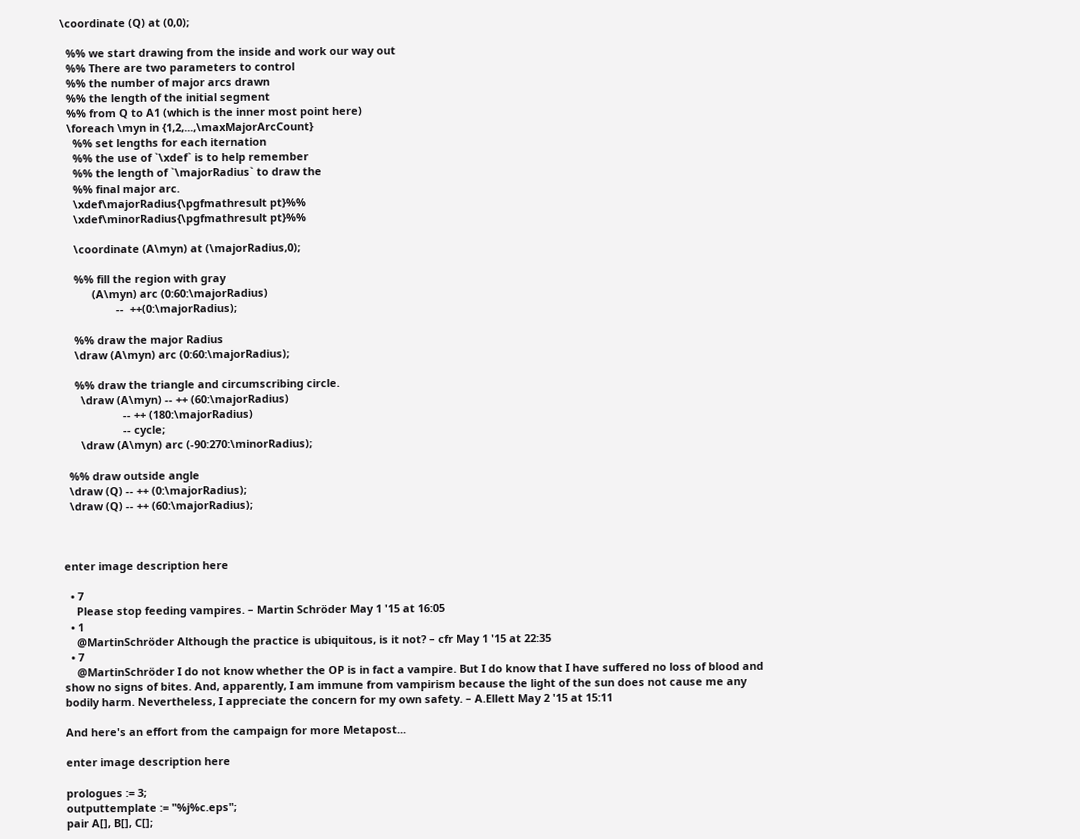\coordinate (Q) at (0,0);

  %% we start drawing from the inside and work our way out
  %% There are two parameters to control
  %% the number of major arcs drawn
  %% the length of the initial segment
  %% from Q to A1 (which is the inner most point here)
  \foreach \myn in {1,2,...,\maxMajorArcCount}
    %% set lengths for each iternation
    %% the use of `\xdef` is to help remember
    %% the length of `\majorRadius` to draw the
    %% final major arc.
    \xdef\majorRadius{\pgfmathresult pt}%%
    \xdef\minorRadius{\pgfmathresult pt}%%

    \coordinate (A\myn) at (\majorRadius,0);

    %% fill the region with gray
          (A\myn) arc (0:60:\majorRadius)
                  --  ++(0:\majorRadius);

    %% draw the major Radius
    \draw (A\myn) arc (0:60:\majorRadius);

    %% draw the triangle and circumscribing circle.
      \draw (A\myn) -- ++ (60:\majorRadius)
                    -- ++ (180:\majorRadius)
                    -- cycle;
      \draw (A\myn) arc (-90:270:\minorRadius);

  %% draw outside angle
  \draw (Q) -- ++ (0:\majorRadius);
  \draw (Q) -- ++ (60:\majorRadius);



enter image description here

  • 7
    Please stop feeding vampires. – Martin Schröder May 1 '15 at 16:05
  • 1
    @MartinSchröder Although the practice is ubiquitous, is it not? – cfr May 1 '15 at 22:35
  • 7
    @MartinSchröder I do not know whether the OP is in fact a vampire. But I do know that I have suffered no loss of blood and show no signs of bites. And, apparently, I am immune from vampirism because the light of the sun does not cause me any bodily harm. Nevertheless, I appreciate the concern for my own safety. – A.Ellett May 2 '15 at 15:11

And here's an effort from the campaign for more Metapost...

enter image description here

prologues := 3;
outputtemplate := "%j%c.eps";
pair A[], B[], C[];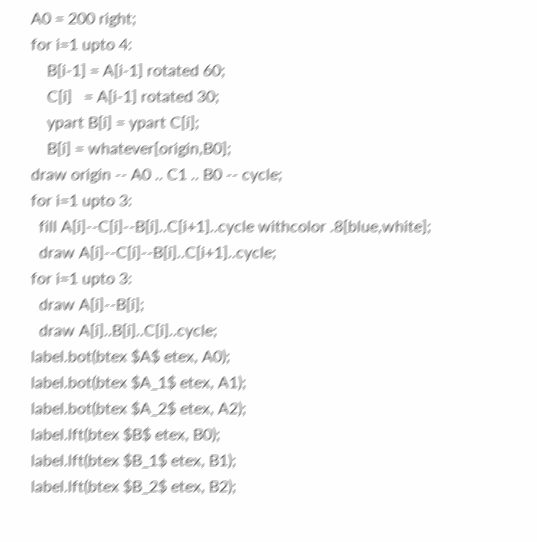A0 = 200 right;
for i=1 upto 4:
    B[i-1] = A[i-1] rotated 60;
    C[i]   = A[i-1] rotated 30;
    ypart B[i] = ypart C[i];
    B[i] = whatever[origin,B0];
draw origin -- A0 .. C1 .. B0 -- cycle;
for i=1 upto 3:
  fill A[i]--C[i]--B[i]..C[i+1]..cycle withcolor .8[blue,white];
  draw A[i]--C[i]--B[i]..C[i+1]..cycle;
for i=1 upto 3:
  draw A[i]--B[i];
  draw A[i]..B[i]..C[i]..cycle;
label.bot(btex $A$ etex, A0);
label.bot(btex $A_1$ etex, A1);
label.bot(btex $A_2$ etex, A2);
label.lft(btex $B$ etex, B0);
label.lft(btex $B_1$ etex, B1);
label.lft(btex $B_2$ etex, B2);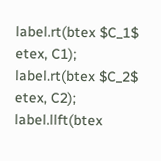label.rt(btex $C_1$ etex, C1);
label.rt(btex $C_2$ etex, C2);
label.llft(btex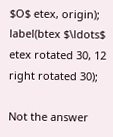$O$ etex, origin);
label(btex $\ldots$ etex rotated 30, 12 right rotated 30);

Not the answer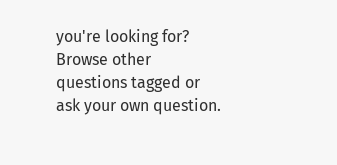you're looking for? Browse other questions tagged or ask your own question.